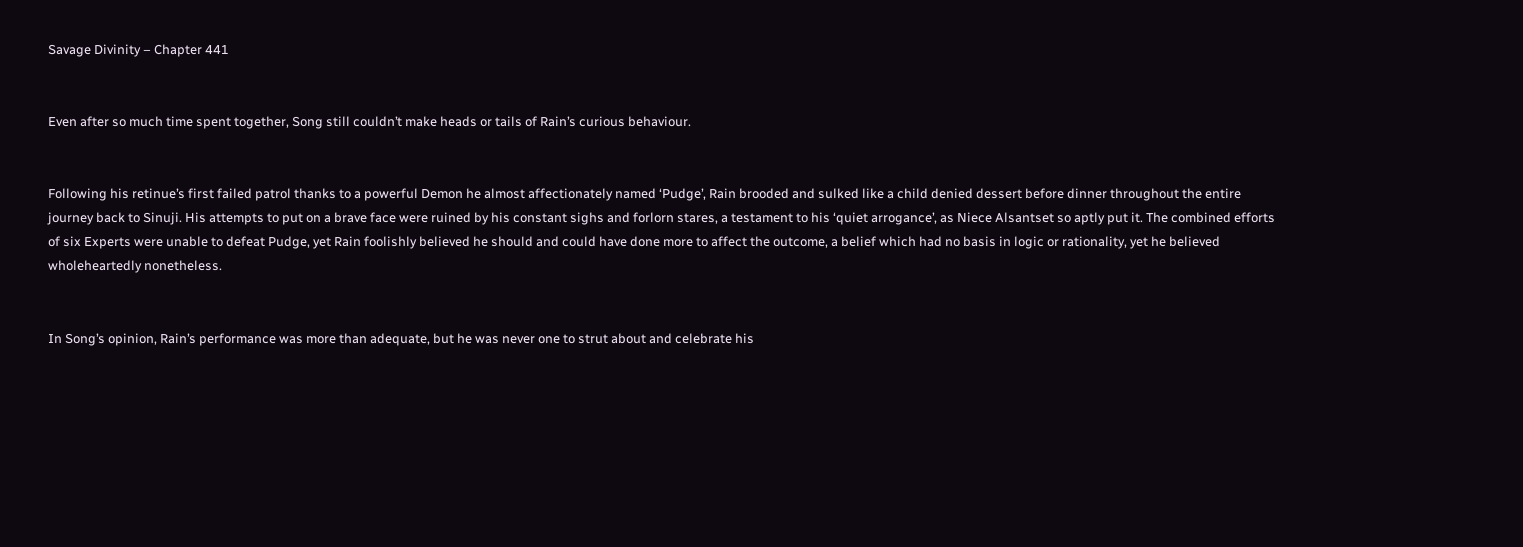Savage Divinity – Chapter 441


Even after so much time spent together, Song still couldn’t make heads or tails of Rain’s curious behaviour.


Following his retinue’s first failed patrol thanks to a powerful Demon he almost affectionately named ‘Pudge’, Rain brooded and sulked like a child denied dessert before dinner throughout the entire journey back to Sinuji. His attempts to put on a brave face were ruined by his constant sighs and forlorn stares, a testament to his ‘quiet arrogance’, as Niece Alsantset so aptly put it. The combined efforts of six Experts were unable to defeat Pudge, yet Rain foolishly believed he should and could have done more to affect the outcome, a belief which had no basis in logic or rationality, yet he believed wholeheartedly nonetheless.


In Song’s opinion, Rain’s performance was more than adequate, but he was never one to strut about and celebrate his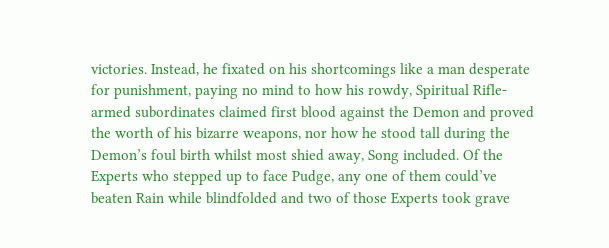victories. Instead, he fixated on his shortcomings like a man desperate for punishment, paying no mind to how his rowdy, Spiritual Rifle-armed subordinates claimed first blood against the Demon and proved the worth of his bizarre weapons, nor how he stood tall during the Demon’s foul birth whilst most shied away, Song included. Of the Experts who stepped up to face Pudge, any one of them could’ve beaten Rain while blindfolded and two of those Experts took grave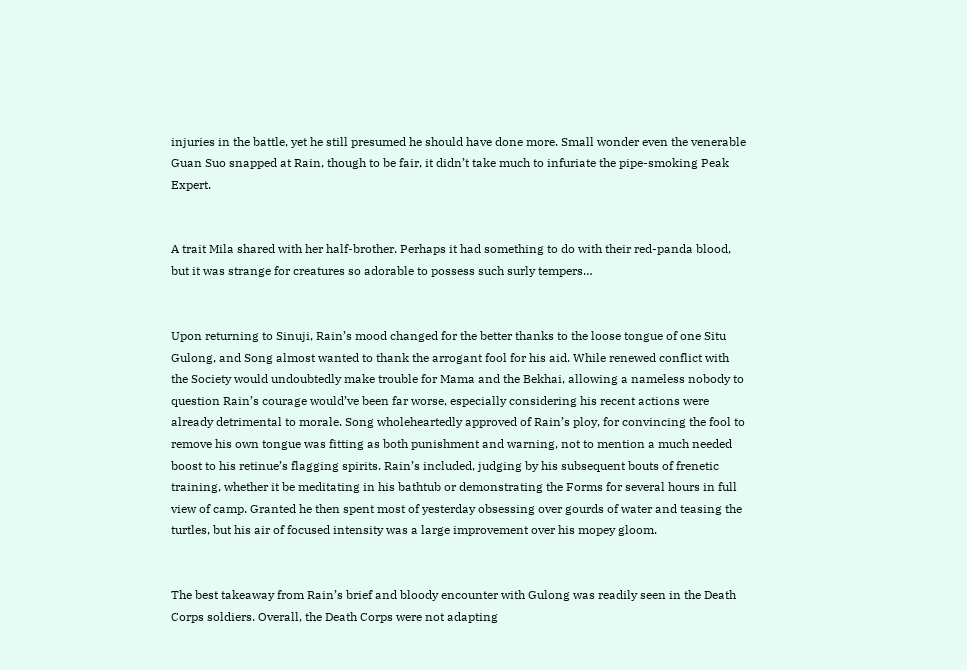injuries in the battle, yet he still presumed he should have done more. Small wonder even the venerable Guan Suo snapped at Rain, though to be fair, it didn’t take much to infuriate the pipe-smoking Peak Expert.


A trait Mila shared with her half-brother. Perhaps it had something to do with their red-panda blood, but it was strange for creatures so adorable to possess such surly tempers…


Upon returning to Sinuji, Rain’s mood changed for the better thanks to the loose tongue of one Situ Gulong, and Song almost wanted to thank the arrogant fool for his aid. While renewed conflict with the Society would undoubtedly make trouble for Mama and the Bekhai, allowing a nameless nobody to question Rain’s courage would’ve been far worse, especially considering his recent actions were already detrimental to morale. Song wholeheartedly approved of Rain’s ploy, for convincing the fool to remove his own tongue was fitting as both punishment and warning, not to mention a much needed boost to his retinue’s flagging spirits. Rain’s included, judging by his subsequent bouts of frenetic training, whether it be meditating in his bathtub or demonstrating the Forms for several hours in full view of camp. Granted he then spent most of yesterday obsessing over gourds of water and teasing the turtles, but his air of focused intensity was a large improvement over his mopey gloom.


The best takeaway from Rain’s brief and bloody encounter with Gulong was readily seen in the Death Corps soldiers. Overall, the Death Corps were not adapting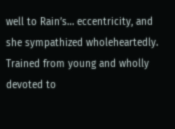well to Rain’s… eccentricity, and she sympathized wholeheartedly. Trained from young and wholly devoted to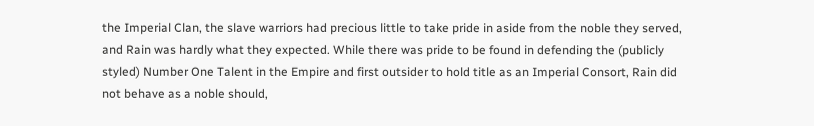the Imperial Clan, the slave warriors had precious little to take pride in aside from the noble they served, and Rain was hardly what they expected. While there was pride to be found in defending the (publicly styled) Number One Talent in the Empire and first outsider to hold title as an Imperial Consort, Rain did not behave as a noble should,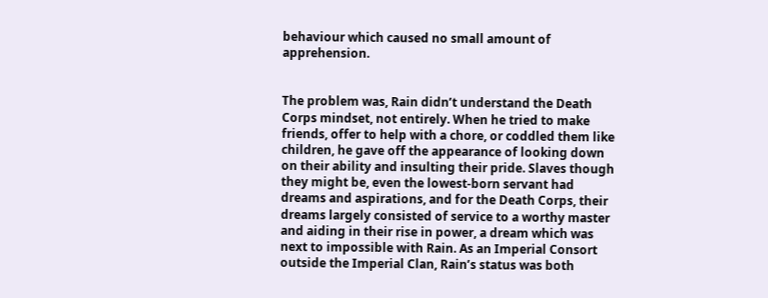behaviour which caused no small amount of apprehension.


The problem was, Rain didn’t understand the Death Corps mindset, not entirely. When he tried to make friends, offer to help with a chore, or coddled them like children, he gave off the appearance of looking down on their ability and insulting their pride. Slaves though they might be, even the lowest-born servant had dreams and aspirations, and for the Death Corps, their dreams largely consisted of service to a worthy master and aiding in their rise in power, a dream which was next to impossible with Rain. As an Imperial Consort outside the Imperial Clan, Rain’s status was both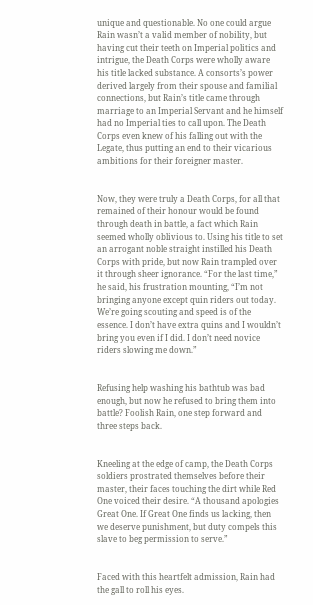unique and questionable. No one could argue Rain wasn’t a valid member of nobility, but having cut their teeth on Imperial politics and intrigue, the Death Corps were wholly aware his title lacked substance. A consorts’s power derived largely from their spouse and familial connections, but Rain’s title came through marriage to an Imperial Servant and he himself had no Imperial ties to call upon. The Death Corps even knew of his falling out with the Legate, thus putting an end to their vicarious ambitions for their foreigner master.


Now, they were truly a Death Corps, for all that remained of their honour would be found through death in battle, a fact which Rain seemed wholly oblivious to. Using his title to set an arrogant noble straight instilled his Death Corps with pride, but now Rain trampled over it through sheer ignorance. “For the last time,” he said, his frustration mounting, “I’m not bringing anyone except quin riders out today. We’re going scouting and speed is of the essence. I don’t have extra quins and I wouldn’t bring you even if I did. I don’t need novice riders slowing me down.”


Refusing help washing his bathtub was bad enough, but now he refused to bring them into battle? Foolish Rain, one step forward and three steps back.


Kneeling at the edge of camp, the Death Corps soldiers prostrated themselves before their master, their faces touching the dirt while Red One voiced their desire. “A thousand apologies Great One. If Great One finds us lacking, then we deserve punishment, but duty compels this slave to beg permission to serve.”


Faced with this heartfelt admission, Rain had the gall to roll his eyes.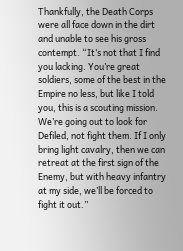Thankfully, the Death Corps were all face down in the dirt and unable to see his gross contempt. “It’s not that I find you lacking. You’re great soldiers, some of the best in the Empire no less, but like I told you, this is a scouting mission. We’re going out to look for Defiled, not fight them. If I only bring light cavalry, then we can retreat at the first sign of the Enemy, but with heavy infantry at my side, we’ll be forced to fight it out.”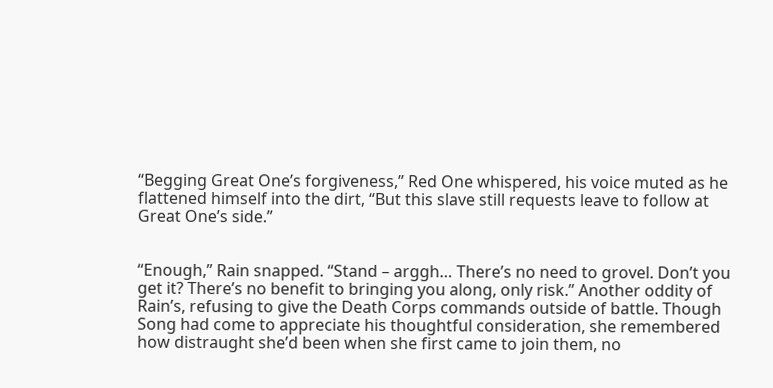“Begging Great One’s forgiveness,” Red One whispered, his voice muted as he flattened himself into the dirt, “But this slave still requests leave to follow at Great One’s side.”


“Enough,” Rain snapped. “Stand – arggh… There’s no need to grovel. Don’t you get it? There’s no benefit to bringing you along, only risk.” Another oddity of Rain’s, refusing to give the Death Corps commands outside of battle. Though Song had come to appreciate his thoughtful consideration, she remembered how distraught she’d been when she first came to join them, no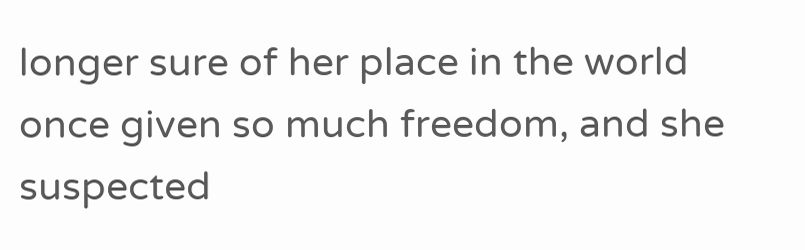longer sure of her place in the world once given so much freedom, and she suspected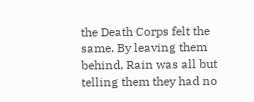the Death Corps felt the same. By leaving them behind, Rain was all but telling them they had no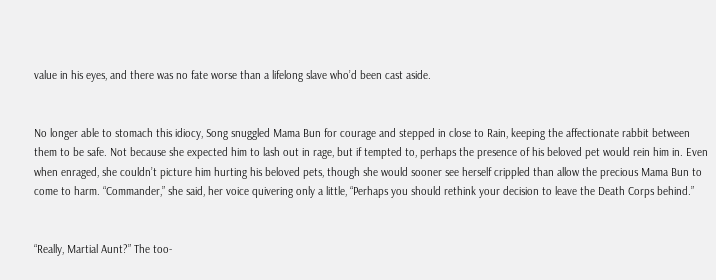value in his eyes, and there was no fate worse than a lifelong slave who’d been cast aside.


No longer able to stomach this idiocy, Song snuggled Mama Bun for courage and stepped in close to Rain, keeping the affectionate rabbit between them to be safe. Not because she expected him to lash out in rage, but if tempted to, perhaps the presence of his beloved pet would rein him in. Even when enraged, she couldn’t picture him hurting his beloved pets, though she would sooner see herself crippled than allow the precious Mama Bun to come to harm. “Commander,” she said, her voice quivering only a little, “Perhaps you should rethink your decision to leave the Death Corps behind.”


“Really, Martial Aunt?” The too-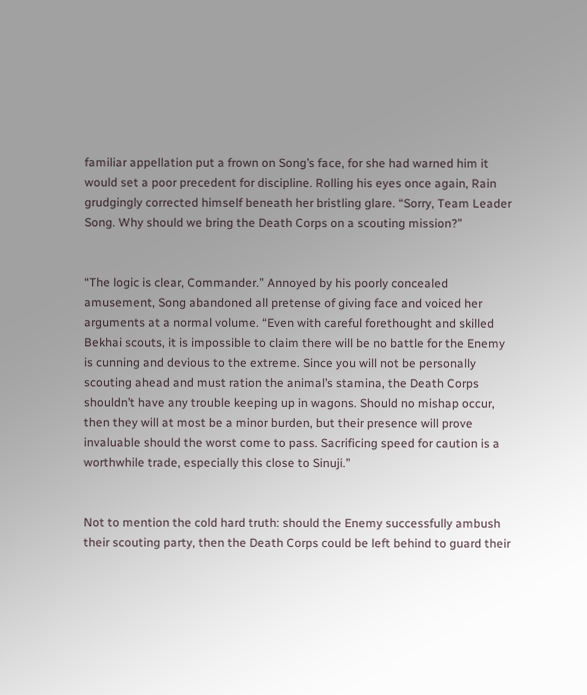familiar appellation put a frown on Song’s face, for she had warned him it would set a poor precedent for discipline. Rolling his eyes once again, Rain grudgingly corrected himself beneath her bristling glare. “Sorry, Team Leader Song. Why should we bring the Death Corps on a scouting mission?”


“The logic is clear, Commander.” Annoyed by his poorly concealed amusement, Song abandoned all pretense of giving face and voiced her arguments at a normal volume. “Even with careful forethought and skilled Bekhai scouts, it is impossible to claim there will be no battle for the Enemy is cunning and devious to the extreme. Since you will not be personally scouting ahead and must ration the animal’s stamina, the Death Corps shouldn’t have any trouble keeping up in wagons. Should no mishap occur, then they will at most be a minor burden, but their presence will prove invaluable should the worst come to pass. Sacrificing speed for caution is a worthwhile trade, especially this close to Sinuji.”


Not to mention the cold hard truth: should the Enemy successfully ambush their scouting party, then the Death Corps could be left behind to guard their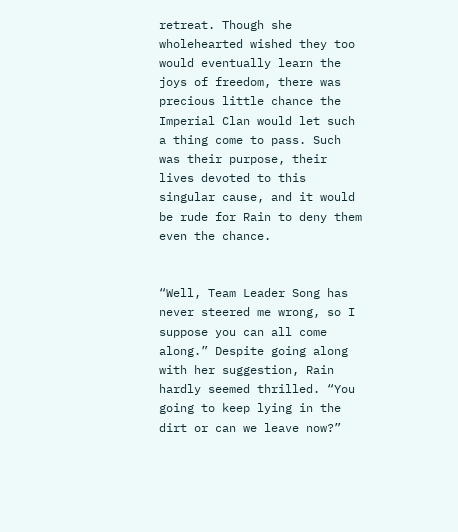retreat. Though she wholehearted wished they too would eventually learn the joys of freedom, there was precious little chance the Imperial Clan would let such a thing come to pass. Such was their purpose, their lives devoted to this singular cause, and it would be rude for Rain to deny them even the chance.


“Well, Team Leader Song has never steered me wrong, so I suppose you can all come along.” Despite going along with her suggestion, Rain hardly seemed thrilled. “You going to keep lying in the dirt or can we leave now?”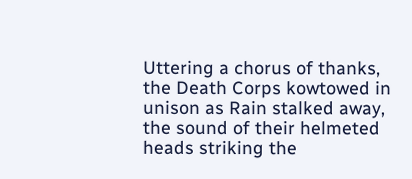Uttering a chorus of thanks, the Death Corps kowtowed in unison as Rain stalked away, the sound of their helmeted heads striking the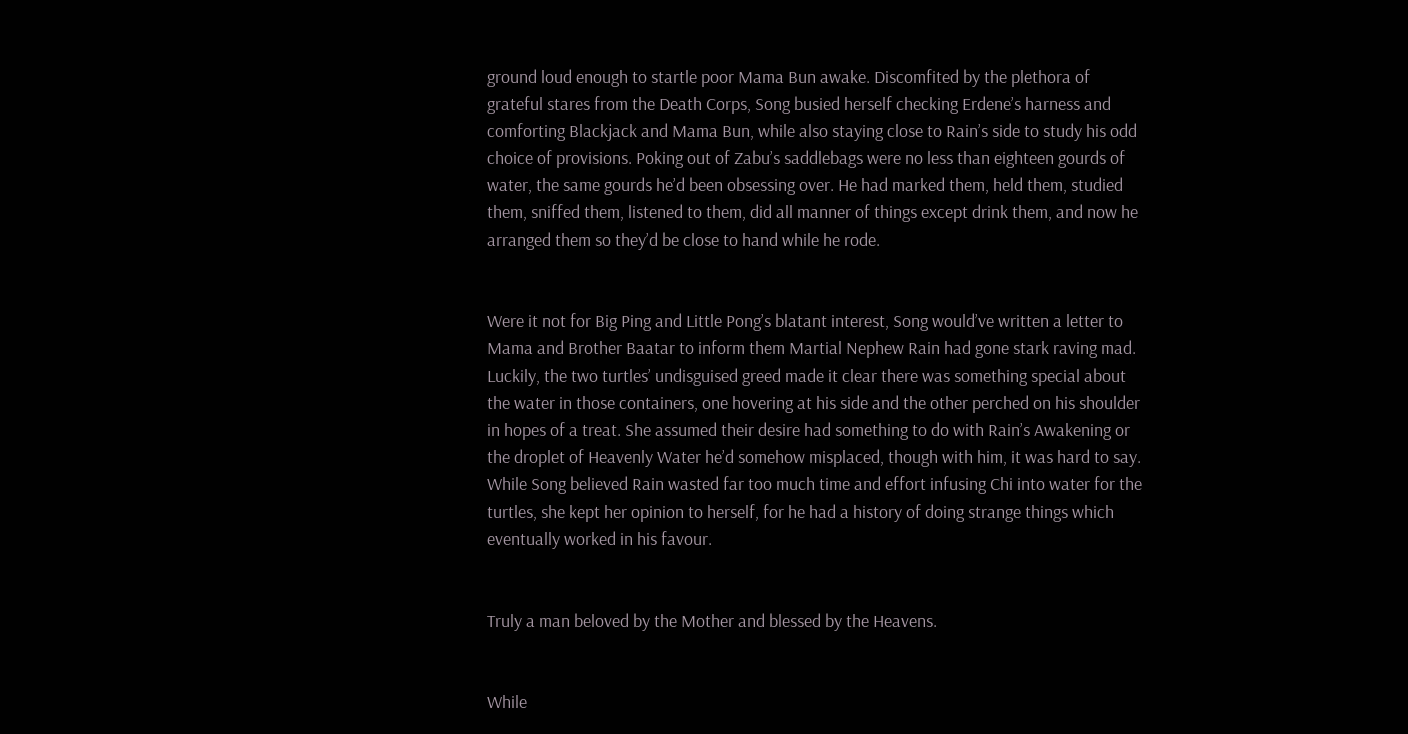ground loud enough to startle poor Mama Bun awake. Discomfited by the plethora of grateful stares from the Death Corps, Song busied herself checking Erdene’s harness and comforting Blackjack and Mama Bun, while also staying close to Rain’s side to study his odd choice of provisions. Poking out of Zabu’s saddlebags were no less than eighteen gourds of water, the same gourds he’d been obsessing over. He had marked them, held them, studied them, sniffed them, listened to them, did all manner of things except drink them, and now he arranged them so they’d be close to hand while he rode.


Were it not for Big Ping and Little Pong’s blatant interest, Song would’ve written a letter to Mama and Brother Baatar to inform them Martial Nephew Rain had gone stark raving mad. Luckily, the two turtles’ undisguised greed made it clear there was something special about the water in those containers, one hovering at his side and the other perched on his shoulder in hopes of a treat. She assumed their desire had something to do with Rain’s Awakening or the droplet of Heavenly Water he’d somehow misplaced, though with him, it was hard to say. While Song believed Rain wasted far too much time and effort infusing Chi into water for the turtles, she kept her opinion to herself, for he had a history of doing strange things which eventually worked in his favour.


Truly a man beloved by the Mother and blessed by the Heavens.


While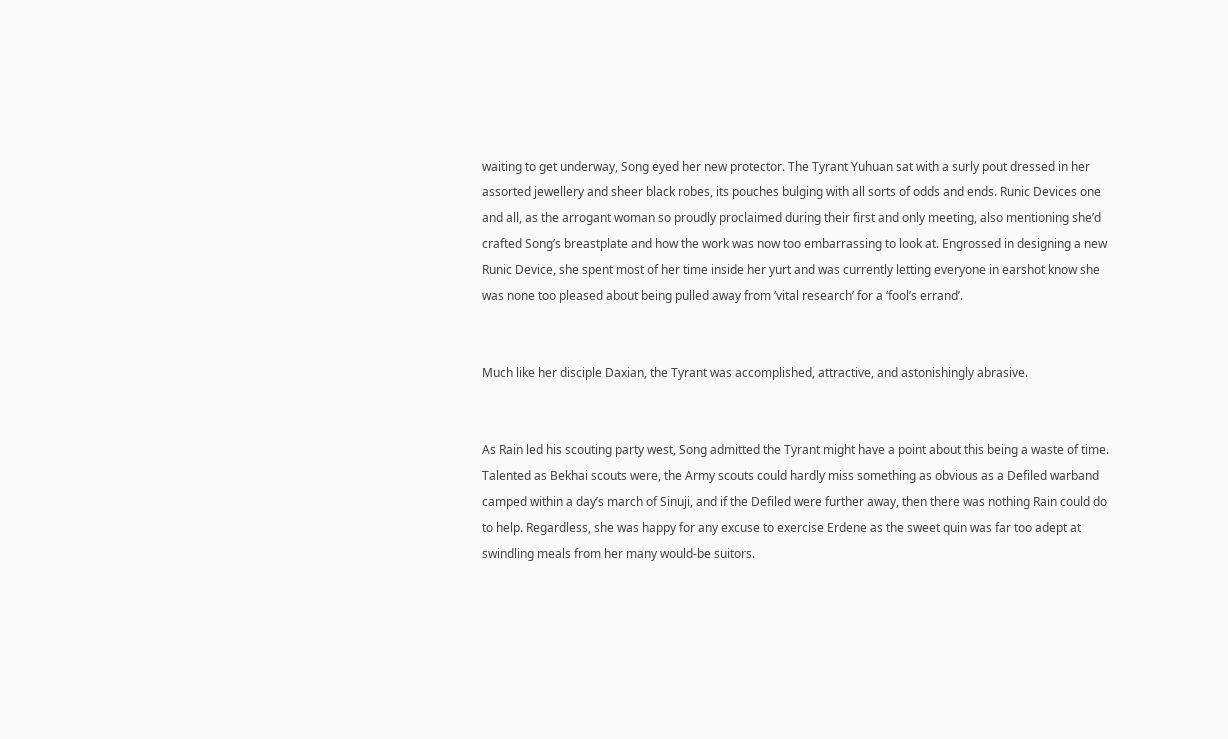waiting to get underway, Song eyed her new protector. The Tyrant Yuhuan sat with a surly pout dressed in her assorted jewellery and sheer black robes, its pouches bulging with all sorts of odds and ends. Runic Devices one and all, as the arrogant woman so proudly proclaimed during their first and only meeting, also mentioning she’d crafted Song’s breastplate and how the work was now too embarrassing to look at. Engrossed in designing a new Runic Device, she spent most of her time inside her yurt and was currently letting everyone in earshot know she was none too pleased about being pulled away from ‘vital research’ for a ‘fool’s errand’.


Much like her disciple Daxian, the Tyrant was accomplished, attractive, and astonishingly abrasive.


As Rain led his scouting party west, Song admitted the Tyrant might have a point about this being a waste of time. Talented as Bekhai scouts were, the Army scouts could hardly miss something as obvious as a Defiled warband camped within a day’s march of Sinuji, and if the Defiled were further away, then there was nothing Rain could do to help. Regardless, she was happy for any excuse to exercise Erdene as the sweet quin was far too adept at swindling meals from her many would-be suitors.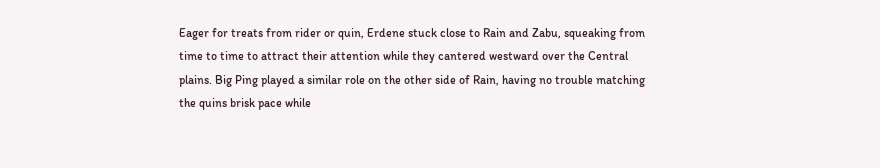Eager for treats from rider or quin, Erdene stuck close to Rain and Zabu, squeaking from time to time to attract their attention while they cantered westward over the Central plains. Big Ping played a similar role on the other side of Rain, having no trouble matching the quins brisk pace while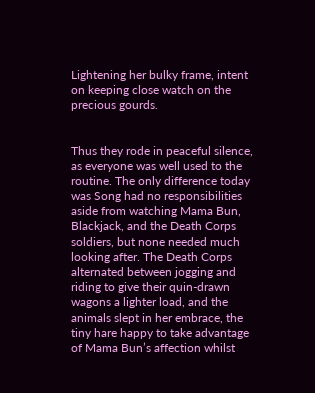Lightening her bulky frame, intent on keeping close watch on the precious gourds.


Thus they rode in peaceful silence, as everyone was well used to the routine. The only difference today was Song had no responsibilities aside from watching Mama Bun, Blackjack, and the Death Corps soldiers, but none needed much looking after. The Death Corps alternated between jogging and riding to give their quin-drawn wagons a lighter load, and the animals slept in her embrace, the tiny hare happy to take advantage of Mama Bun’s affection whilst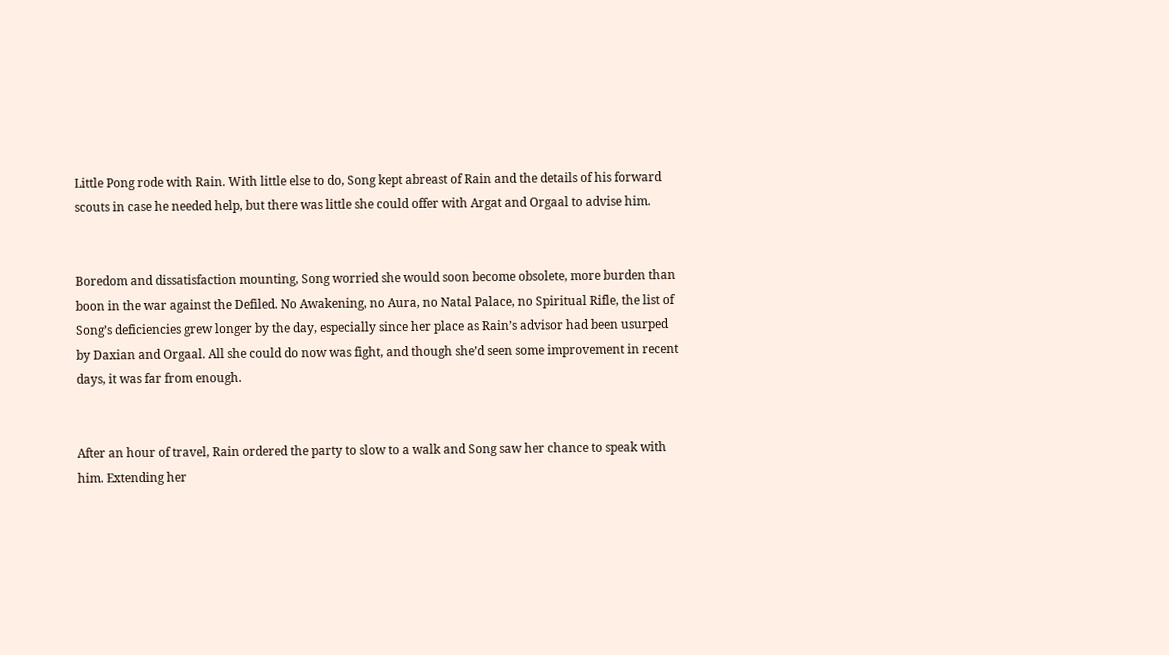Little Pong rode with Rain. With little else to do, Song kept abreast of Rain and the details of his forward scouts in case he needed help, but there was little she could offer with Argat and Orgaal to advise him.


Boredom and dissatisfaction mounting, Song worried she would soon become obsolete, more burden than boon in the war against the Defiled. No Awakening, no Aura, no Natal Palace, no Spiritual Rifle, the list of Song’s deficiencies grew longer by the day, especially since her place as Rain’s advisor had been usurped by Daxian and Orgaal. All she could do now was fight, and though she’d seen some improvement in recent days, it was far from enough.


After an hour of travel, Rain ordered the party to slow to a walk and Song saw her chance to speak with him. Extending her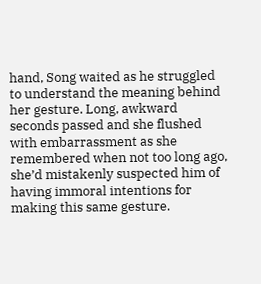hand, Song waited as he struggled to understand the meaning behind her gesture. Long, awkward seconds passed and she flushed with embarrassment as she remembered when not too long ago, she’d mistakenly suspected him of having immoral intentions for making this same gesture.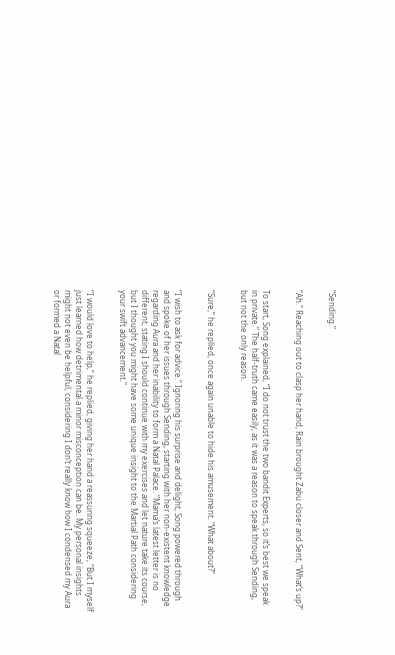“Sending.”


“Ah.” Reaching out to clasp her hand, Rain brought Zabu closer and Sent, “What’s up?”


To start, Song explained, “I do not trust the two bandit Experts, so it’s best we speak in private.” The half-truth came easily, as it was a reason to speak through Sending, but not the only reason.


“Sure,” he replied, once again unable to hide his amusement. “What about?”


“I wish to ask for advice.” Ignoring his surprise and delight, Song powered through and spoke of her issues through Sending, starting with her non-existent knowledge regarding Aura and her inability to form a Natal Palace. “Mama’s latest letter is no different, stating I should continue with my exercises and let nature take its course, but I thought you might have some unique insight to the Martial Path considering your swift advancement.”


“I would love to help,” he replied, giving her hand a reassuring squeeze, “But I myself just learned how detrimental a minor misconception can be. My personal insights might not even be helpful, considering I don’t really know how I condensed my Aura or formed a Natal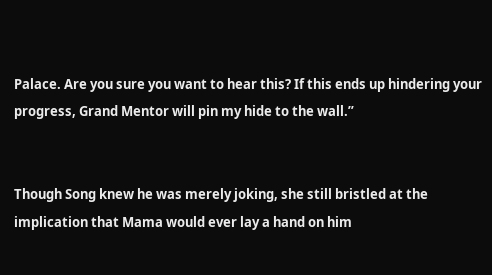Palace. Are you sure you want to hear this? If this ends up hindering your progress, Grand Mentor will pin my hide to the wall.”


Though Song knew he was merely joking, she still bristled at the implication that Mama would ever lay a hand on him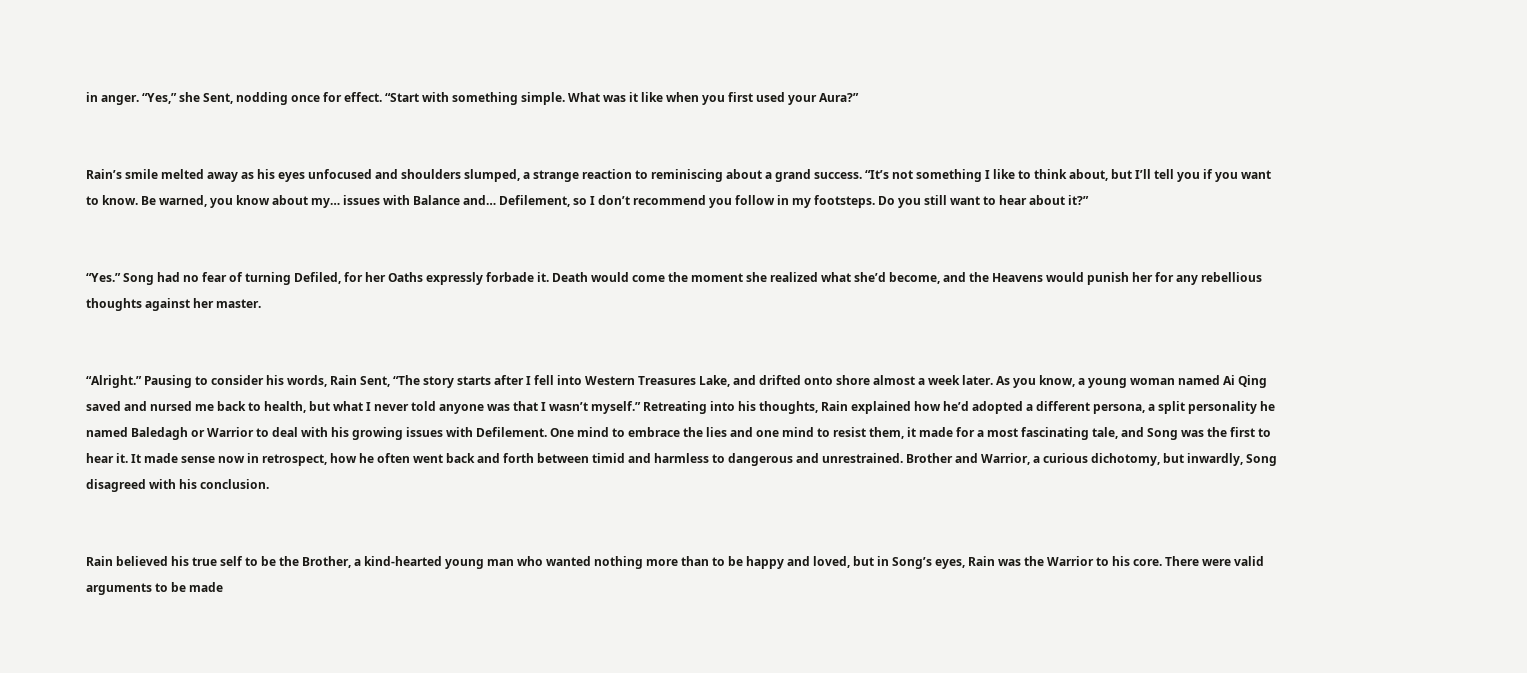in anger. “Yes,” she Sent, nodding once for effect. “Start with something simple. What was it like when you first used your Aura?”


Rain’s smile melted away as his eyes unfocused and shoulders slumped, a strange reaction to reminiscing about a grand success. “It’s not something I like to think about, but I’ll tell you if you want to know. Be warned, you know about my… issues with Balance and… Defilement, so I don’t recommend you follow in my footsteps. Do you still want to hear about it?”


“Yes.” Song had no fear of turning Defiled, for her Oaths expressly forbade it. Death would come the moment she realized what she’d become, and the Heavens would punish her for any rebellious thoughts against her master.


“Alright.” Pausing to consider his words, Rain Sent, “The story starts after I fell into Western Treasures Lake, and drifted onto shore almost a week later. As you know, a young woman named Ai Qing saved and nursed me back to health, but what I never told anyone was that I wasn’t myself.” Retreating into his thoughts, Rain explained how he’d adopted a different persona, a split personality he named Baledagh or Warrior to deal with his growing issues with Defilement. One mind to embrace the lies and one mind to resist them, it made for a most fascinating tale, and Song was the first to hear it. It made sense now in retrospect, how he often went back and forth between timid and harmless to dangerous and unrestrained. Brother and Warrior, a curious dichotomy, but inwardly, Song disagreed with his conclusion.


Rain believed his true self to be the Brother, a kind-hearted young man who wanted nothing more than to be happy and loved, but in Song’s eyes, Rain was the Warrior to his core. There were valid arguments to be made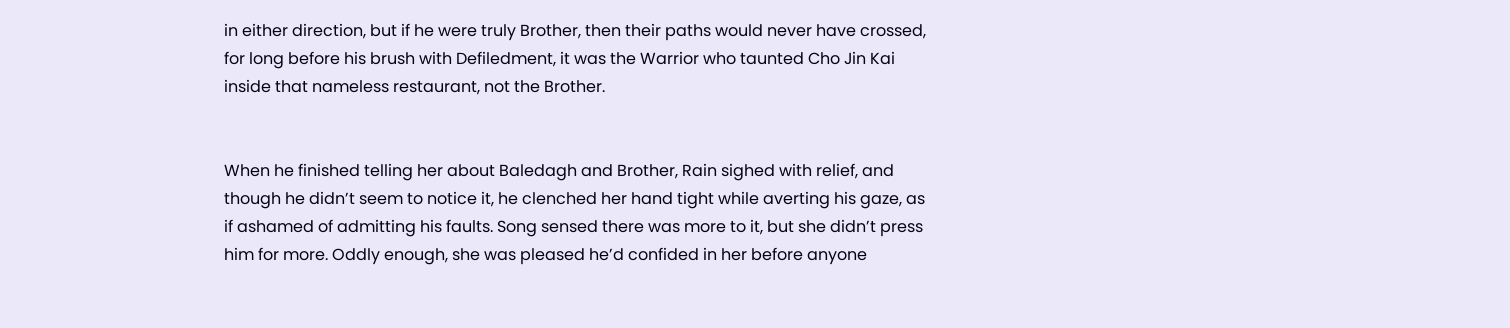in either direction, but if he were truly Brother, then their paths would never have crossed, for long before his brush with Defiledment, it was the Warrior who taunted Cho Jin Kai inside that nameless restaurant, not the Brother.


When he finished telling her about Baledagh and Brother, Rain sighed with relief, and though he didn’t seem to notice it, he clenched her hand tight while averting his gaze, as if ashamed of admitting his faults. Song sensed there was more to it, but she didn’t press him for more. Oddly enough, she was pleased he’d confided in her before anyone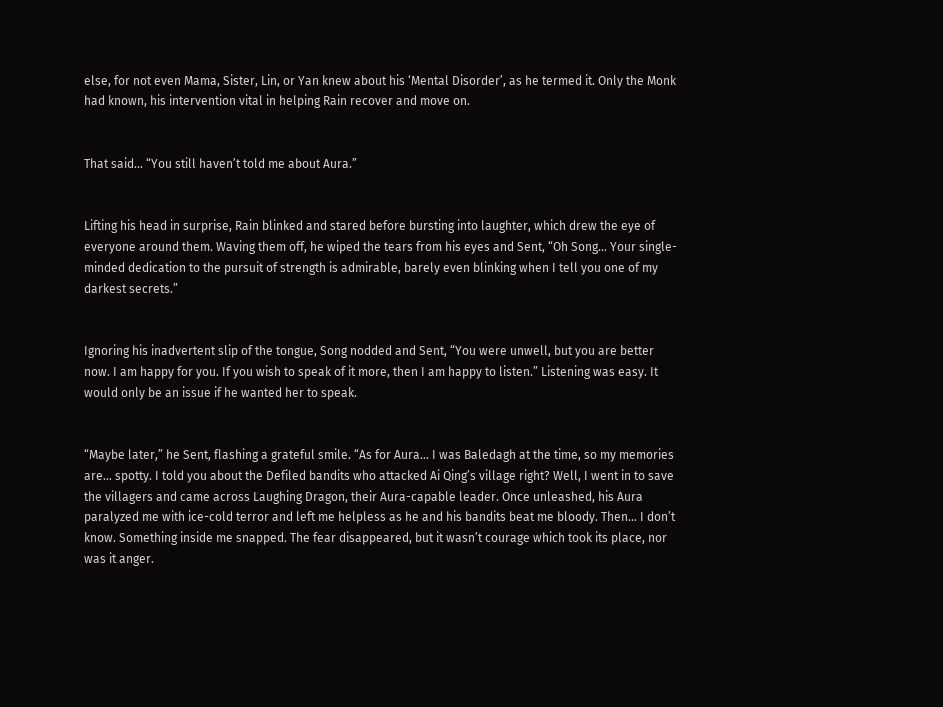else, for not even Mama, Sister, Lin, or Yan knew about his ‘Mental Disorder’, as he termed it. Only the Monk had known, his intervention vital in helping Rain recover and move on.


That said… “You still haven’t told me about Aura.”


Lifting his head in surprise, Rain blinked and stared before bursting into laughter, which drew the eye of everyone around them. Waving them off, he wiped the tears from his eyes and Sent, “Oh Song… Your single-minded dedication to the pursuit of strength is admirable, barely even blinking when I tell you one of my darkest secrets.”


Ignoring his inadvertent slip of the tongue, Song nodded and Sent, “You were unwell, but you are better now. I am happy for you. If you wish to speak of it more, then I am happy to listen.” Listening was easy. It would only be an issue if he wanted her to speak.


“Maybe later,” he Sent, flashing a grateful smile. “As for Aura… I was Baledagh at the time, so my memories are… spotty. I told you about the Defiled bandits who attacked Ai Qing’s village right? Well, I went in to save the villagers and came across Laughing Dragon, their Aura-capable leader. Once unleashed, his Aura paralyzed me with ice-cold terror and left me helpless as he and his bandits beat me bloody. Then… I don’t know. Something inside me snapped. The fear disappeared, but it wasn’t courage which took its place, nor was it anger.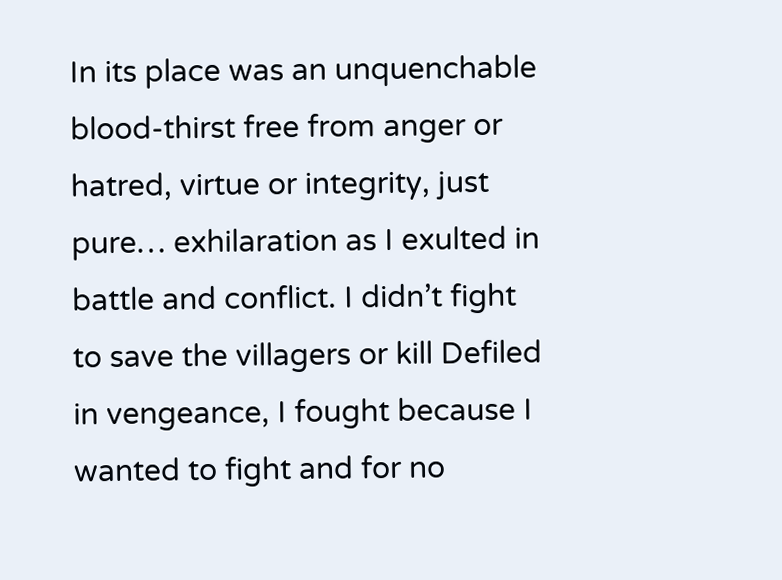In its place was an unquenchable blood-thirst free from anger or hatred, virtue or integrity, just pure… exhilaration as I exulted in battle and conflict. I didn’t fight to save the villagers or kill Defiled in vengeance, I fought because I wanted to fight and for no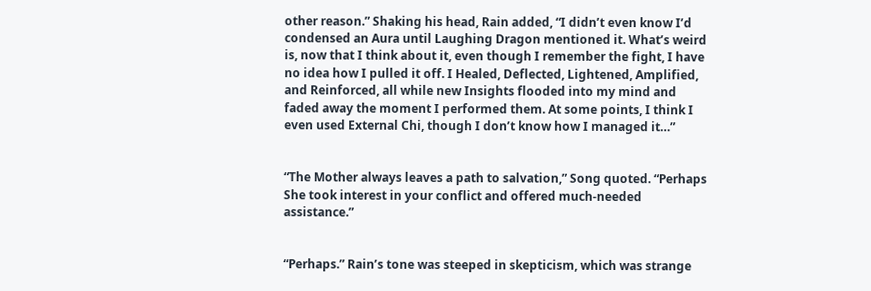other reason.” Shaking his head, Rain added, “I didn’t even know I’d condensed an Aura until Laughing Dragon mentioned it. What’s weird is, now that I think about it, even though I remember the fight, I have no idea how I pulled it off. I Healed, Deflected, Lightened, Amplified, and Reinforced, all while new Insights flooded into my mind and faded away the moment I performed them. At some points, I think I even used External Chi, though I don’t know how I managed it…”


“The Mother always leaves a path to salvation,” Song quoted. “Perhaps She took interest in your conflict and offered much-needed assistance.”


“Perhaps.” Rain’s tone was steeped in skepticism, which was strange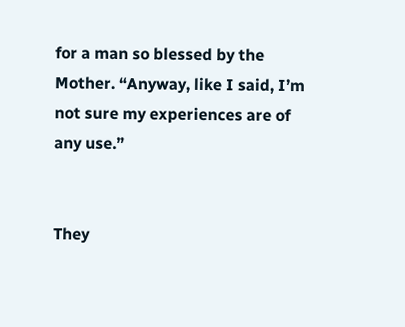for a man so blessed by the Mother. “Anyway, like I said, I’m not sure my experiences are of any use.”


They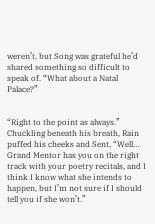weren’t, but Song was grateful he’d shared something so difficult to speak of. “What about a Natal Palace?”


“Right to the point as always.” Chuckling beneath his breath, Rain puffed his cheeks and Sent, “Well… Grand Mentor has you on the right track with your poetry recitals, and I think I know what she intends to happen, but I’m not sure if I should tell you if she won’t.”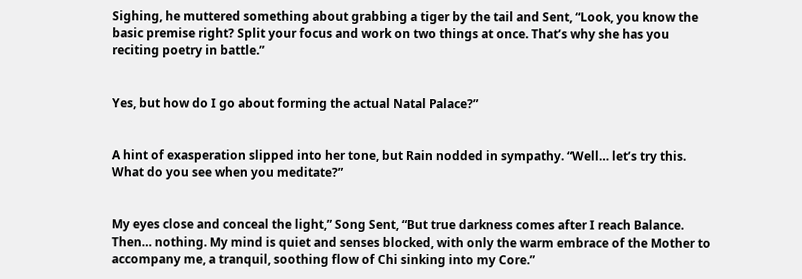Sighing, he muttered something about grabbing a tiger by the tail and Sent, “Look, you know the basic premise right? Split your focus and work on two things at once. That’s why she has you reciting poetry in battle.”


Yes, but how do I go about forming the actual Natal Palace?”


A hint of exasperation slipped into her tone, but Rain nodded in sympathy. “Well… let’s try this. What do you see when you meditate?”


My eyes close and conceal the light,” Song Sent, “But true darkness comes after I reach Balance. Then… nothing. My mind is quiet and senses blocked, with only the warm embrace of the Mother to accompany me, a tranquil, soothing flow of Chi sinking into my Core.”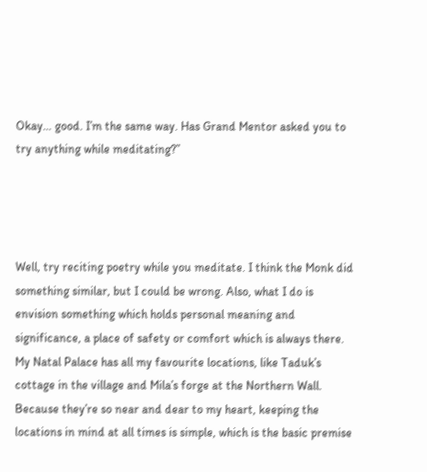Okay… good. I’m the same way. Has Grand Mentor asked you to try anything while meditating?”




Well, try reciting poetry while you meditate. I think the Monk did something similar, but I could be wrong. Also, what I do is envision something which holds personal meaning and significance, a place of safety or comfort which is always there. My Natal Palace has all my favourite locations, like Taduk’s cottage in the village and Mila’s forge at the Northern Wall. Because they’re so near and dear to my heart, keeping the locations in mind at all times is simple, which is the basic premise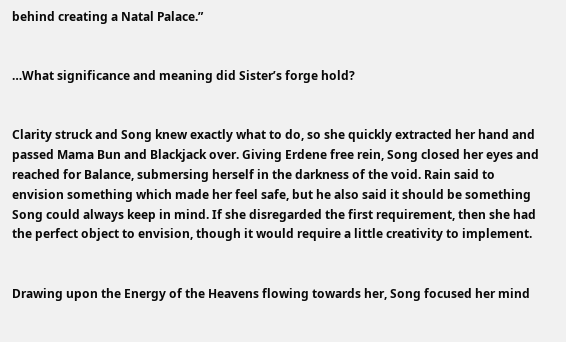behind creating a Natal Palace.”


…What significance and meaning did Sister’s forge hold?


Clarity struck and Song knew exactly what to do, so she quickly extracted her hand and passed Mama Bun and Blackjack over. Giving Erdene free rein, Song closed her eyes and reached for Balance, submersing herself in the darkness of the void. Rain said to envision something which made her feel safe, but he also said it should be something Song could always keep in mind. If she disregarded the first requirement, then she had the perfect object to envision, though it would require a little creativity to implement.


Drawing upon the Energy of the Heavens flowing towards her, Song focused her mind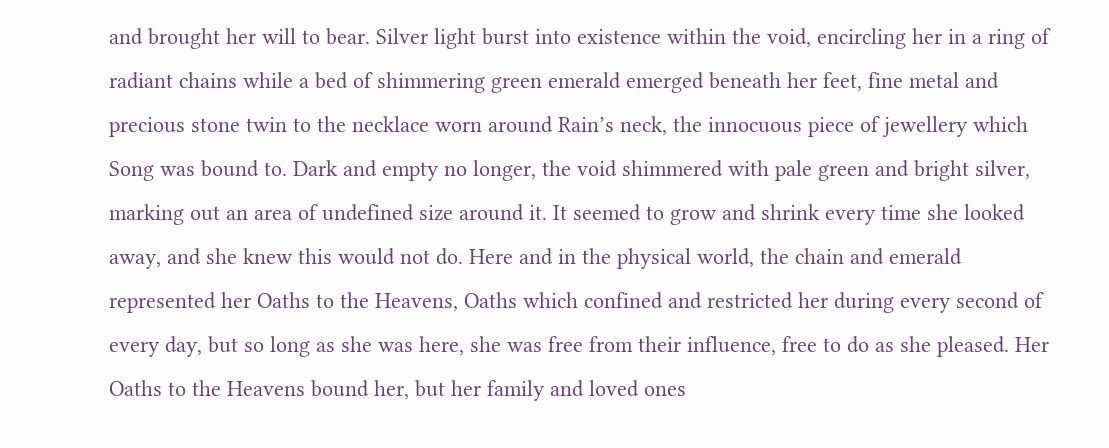and brought her will to bear. Silver light burst into existence within the void, encircling her in a ring of radiant chains while a bed of shimmering green emerald emerged beneath her feet, fine metal and precious stone twin to the necklace worn around Rain’s neck, the innocuous piece of jewellery which Song was bound to. Dark and empty no longer, the void shimmered with pale green and bright silver, marking out an area of undefined size around it. It seemed to grow and shrink every time she looked away, and she knew this would not do. Here and in the physical world, the chain and emerald represented her Oaths to the Heavens, Oaths which confined and restricted her during every second of every day, but so long as she was here, she was free from their influence, free to do as she pleased. Her Oaths to the Heavens bound her, but her family and loved ones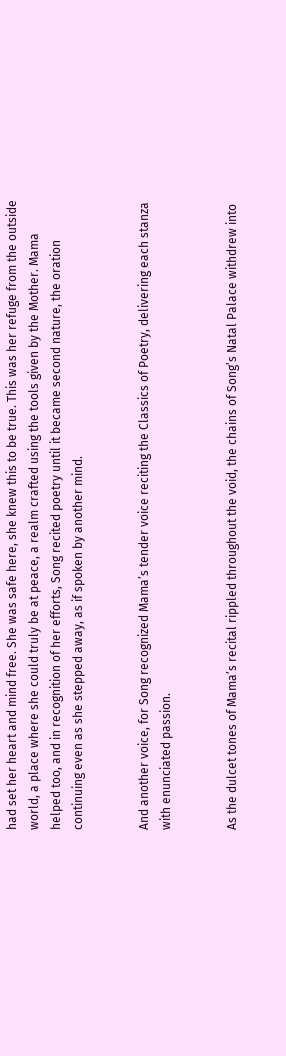had set her heart and mind free. She was safe here, she knew this to be true. This was her refuge from the outside world, a place where she could truly be at peace, a realm crafted using the tools given by the Mother. Mama helped too, and in recognition of her efforts, Song recited poetry until it became second nature, the oration continuing even as she stepped away, as if spoken by another mind.


And another voice, for Song recognized Mama’s tender voice reciting the Classics of Poetry, delivering each stanza with enunciated passion.


As the dulcet tones of Mama’s recital rippled throughout the void, the chains of Song’s Natal Palace withdrew into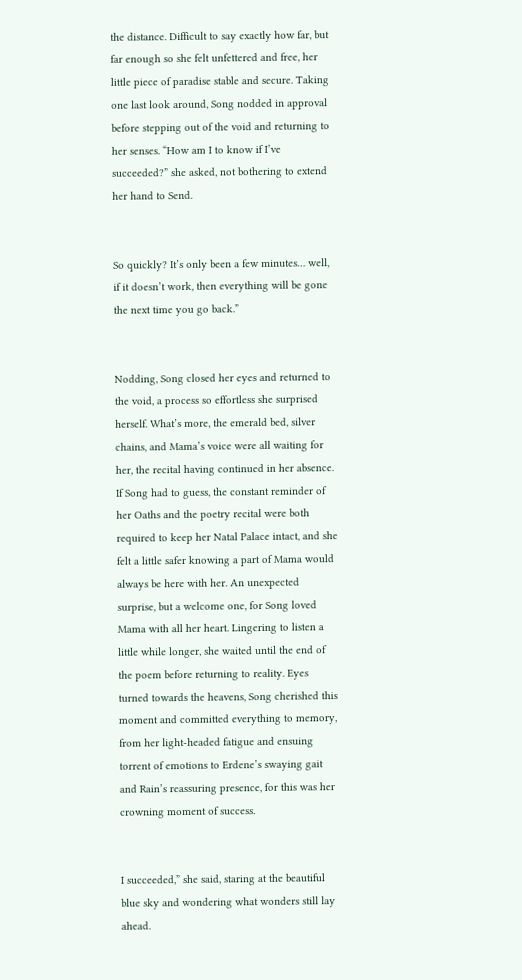the distance. Difficult to say exactly how far, but far enough so she felt unfettered and free, her little piece of paradise stable and secure. Taking one last look around, Song nodded in approval before stepping out of the void and returning to her senses. “How am I to know if I’ve succeeded?” she asked, not bothering to extend her hand to Send.


So quickly? It’s only been a few minutes… well, if it doesn’t work, then everything will be gone the next time you go back.”


Nodding, Song closed her eyes and returned to the void, a process so effortless she surprised herself. What’s more, the emerald bed, silver chains, and Mama’s voice were all waiting for her, the recital having continued in her absence. If Song had to guess, the constant reminder of her Oaths and the poetry recital were both required to keep her Natal Palace intact, and she felt a little safer knowing a part of Mama would always be here with her. An unexpected surprise, but a welcome one, for Song loved Mama with all her heart. Lingering to listen a little while longer, she waited until the end of the poem before returning to reality. Eyes turned towards the heavens, Song cherished this moment and committed everything to memory, from her light-headed fatigue and ensuing torrent of emotions to Erdene’s swaying gait and Rain’s reassuring presence, for this was her crowning moment of success.


I succeeded,” she said, staring at the beautiful blue sky and wondering what wonders still lay ahead.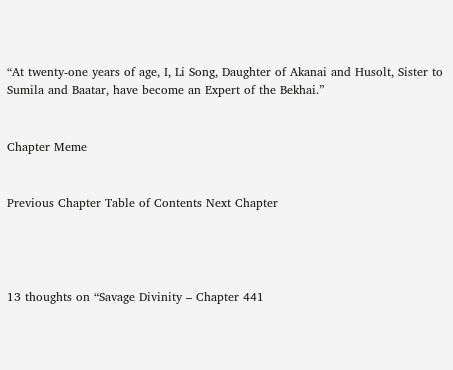“At twenty-one years of age, I, Li Song, Daughter of Akanai and Husolt, Sister to Sumila and Baatar, have become an Expert of the Bekhai.”


Chapter Meme


Previous Chapter Table of Contents Next Chapter




13 thoughts on “Savage Divinity – Chapter 441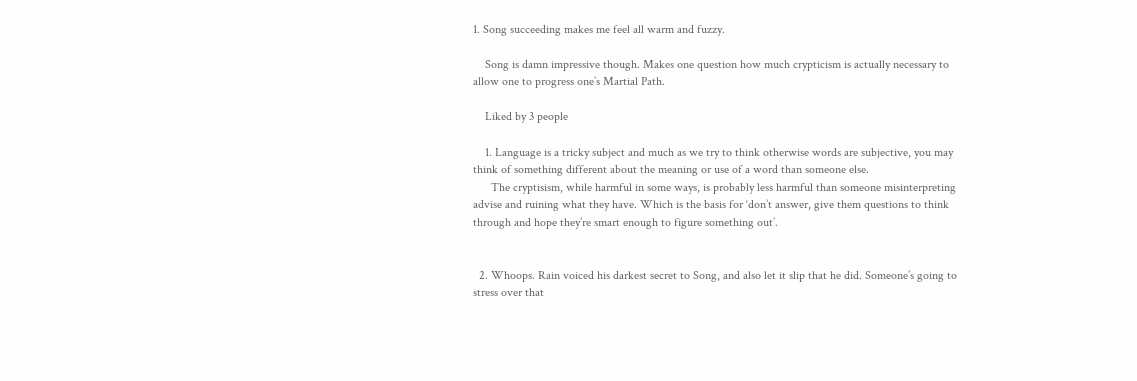1. Song succeeding makes me feel all warm and fuzzy.

    Song is damn impressive though. Makes one question how much crypticism is actually necessary to allow one to progress one’s Martial Path.

    Liked by 3 people

    1. Language is a tricky subject and much as we try to think otherwise words are subjective, you may think of something different about the meaning or use of a word than someone else.
      The cryptisism, while harmful in some ways, is probably less harmful than someone misinterpreting advise and ruining what they have. Which is the basis for ‘don’t answer, give them questions to think through and hope they’re smart enough to figure something out’.


  2. Whoops. Rain voiced his darkest secret to Song, and also let it slip that he did. Someone’s going to stress over that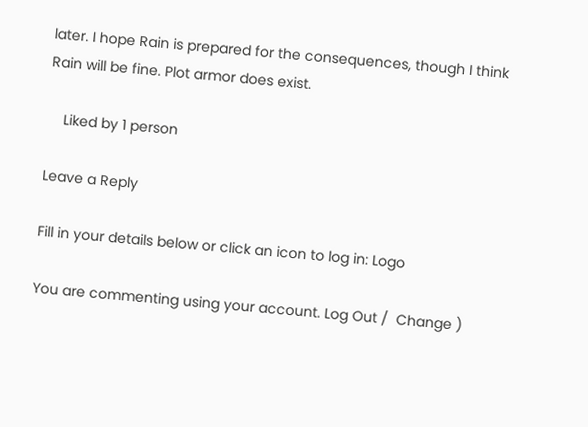later. I hope Rain is prepared for the consequences, though I think Rain will be fine. Plot armor does exist.

    Liked by 1 person

Leave a Reply

Fill in your details below or click an icon to log in: Logo

You are commenting using your account. Log Out /  Change )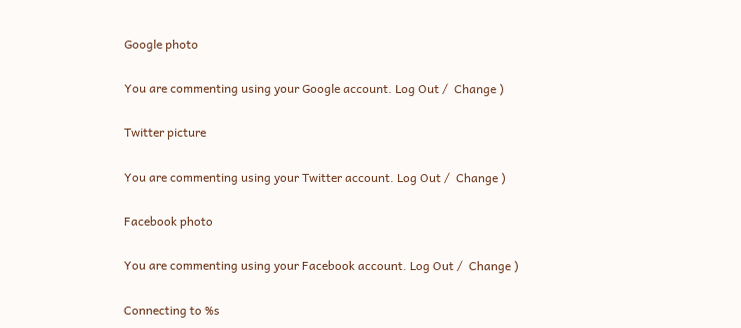Google photo

You are commenting using your Google account. Log Out /  Change )

Twitter picture

You are commenting using your Twitter account. Log Out /  Change )

Facebook photo

You are commenting using your Facebook account. Log Out /  Change )

Connecting to %s